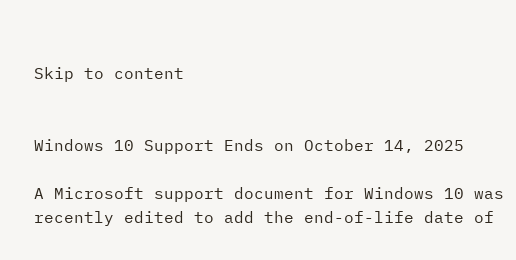Skip to content


Windows 10 Support Ends on October 14, 2025

A Microsoft support document for Windows 10 was recently edited to add the end-of-life date of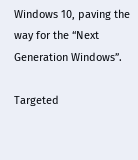Windows 10, paving the way for the “Next Generation Windows”.

Targeted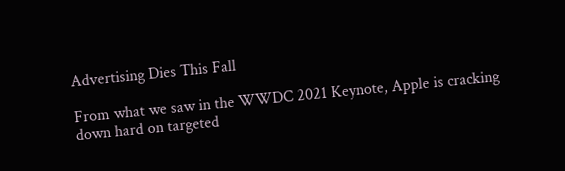Advertising Dies This Fall

From what we saw in the WWDC 2021 Keynote, Apple is cracking down hard on targeted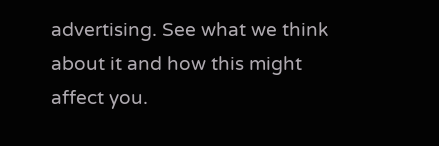advertising. See what we think about it and how this might affect you.